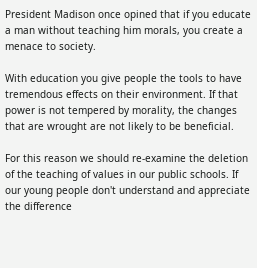President Madison once opined that if you educate a man without teaching him morals, you create a menace to society.

With education you give people the tools to have tremendous effects on their environment. If that power is not tempered by morality, the changes that are wrought are not likely to be beneficial.

For this reason we should re-examine the deletion of the teaching of values in our public schools. If our young people don't understand and appreciate the difference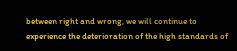between right and wrong, we will continue to experience the deterioration of the high standards of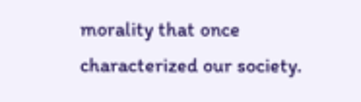morality that once characterized our society.